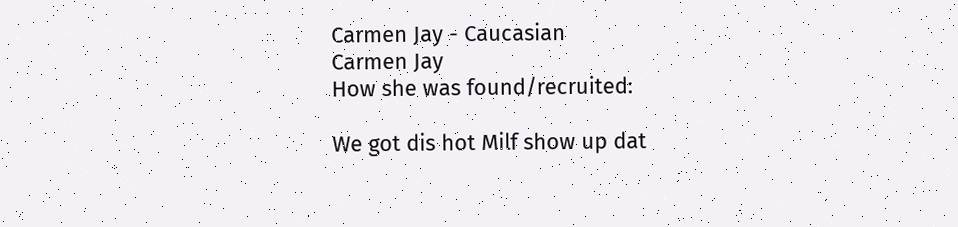Carmen Jay - Caucasian
Carmen Jay
How she was found/recruited:

We got dis hot Milf show up dat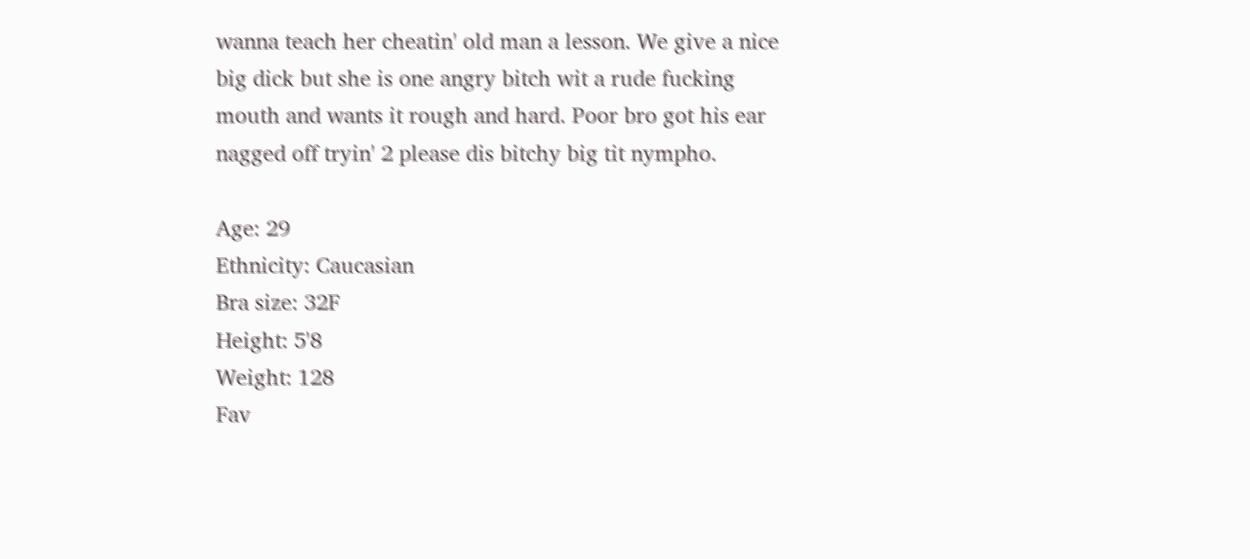wanna teach her cheatin' old man a lesson. We give a nice big dick but she is one angry bitch wit a rude fucking mouth and wants it rough and hard. Poor bro got his ear nagged off tryin' 2 please dis bitchy big tit nympho.

Age: 29
Ethnicity: Caucasian
Bra size: 32F
Height: 5'8
Weight: 128
Fav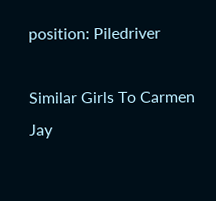position: Piledriver

Similar Girls To Carmen Jay